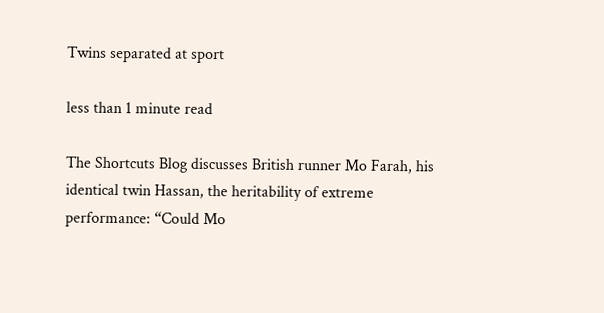Twins separated at sport

less than 1 minute read

The Shortcuts Blog discusses British runner Mo Farah, his identical twin Hassan, the heritability of extreme performance: “Could Mo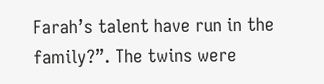Farah’s talent have run in the family?”. The twins were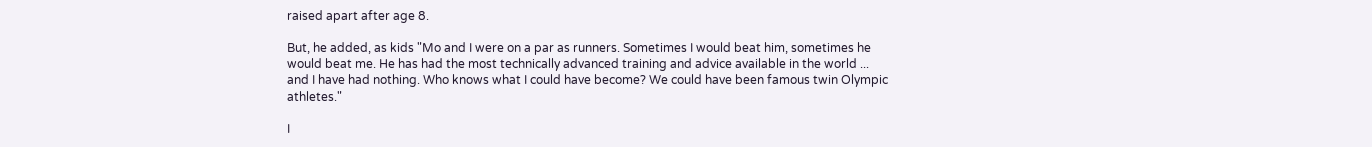raised apart after age 8.

But, he added, as kids "Mo and I were on a par as runners. Sometimes I would beat him, sometimes he would beat me. He has had the most technically advanced training and advice available in the world ... and I have had nothing. Who knows what I could have become? We could have been famous twin Olympic athletes."

I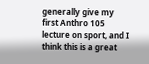generally give my first Anthro 105 lecture on sport, and I think this is a great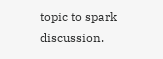topic to spark discussion.